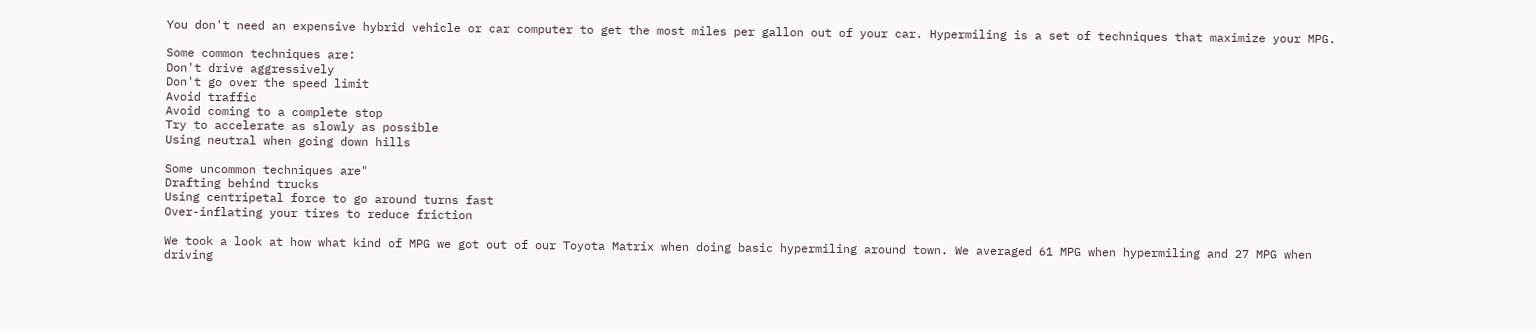You don't need an expensive hybrid vehicle or car computer to get the most miles per gallon out of your car. Hypermiling is a set of techniques that maximize your MPG.

Some common techniques are:
Don't drive aggressively
Don't go over the speed limit
Avoid traffic
Avoid coming to a complete stop
Try to accelerate as slowly as possible
Using neutral when going down hills

Some uncommon techniques are"
Drafting behind trucks
Using centripetal force to go around turns fast
Over-inflating your tires to reduce friction

We took a look at how what kind of MPG we got out of our Toyota Matrix when doing basic hypermiling around town. We averaged 61 MPG when hypermiling and 27 MPG when driving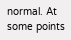normal. At some points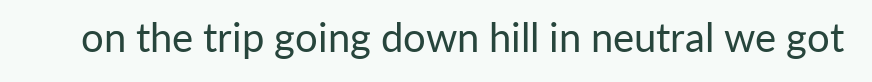on the trip going down hill in neutral we got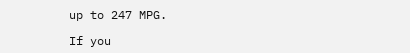up to 247 MPG.

If you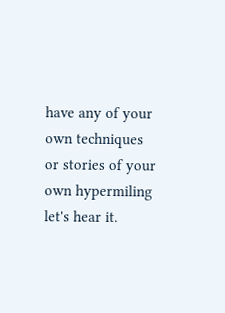have any of your own techniques or stories of your own hypermiling let's hear it.